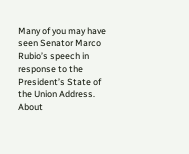Many of you may have seen Senator Marco Rubio’s speech in response to the President’s State of the Union Address. About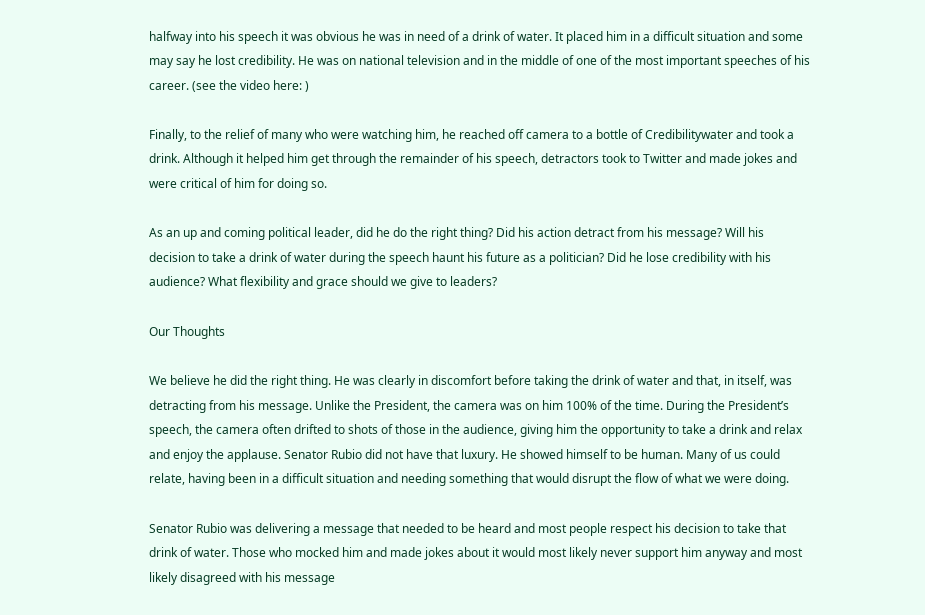halfway into his speech it was obvious he was in need of a drink of water. It placed him in a difficult situation and some may say he lost credibility. He was on national television and in the middle of one of the most important speeches of his career. (see the video here: )

Finally, to the relief of many who were watching him, he reached off camera to a bottle of Credibilitywater and took a drink. Although it helped him get through the remainder of his speech, detractors took to Twitter and made jokes and were critical of him for doing so.

As an up and coming political leader, did he do the right thing? Did his action detract from his message? Will his decision to take a drink of water during the speech haunt his future as a politician? Did he lose credibility with his audience? What flexibility and grace should we give to leaders?

Our Thoughts

We believe he did the right thing. He was clearly in discomfort before taking the drink of water and that, in itself, was detracting from his message. Unlike the President, the camera was on him 100% of the time. During the President’s speech, the camera often drifted to shots of those in the audience, giving him the opportunity to take a drink and relax and enjoy the applause. Senator Rubio did not have that luxury. He showed himself to be human. Many of us could relate, having been in a difficult situation and needing something that would disrupt the flow of what we were doing.

Senator Rubio was delivering a message that needed to be heard and most people respect his decision to take that drink of water. Those who mocked him and made jokes about it would most likely never support him anyway and most likely disagreed with his message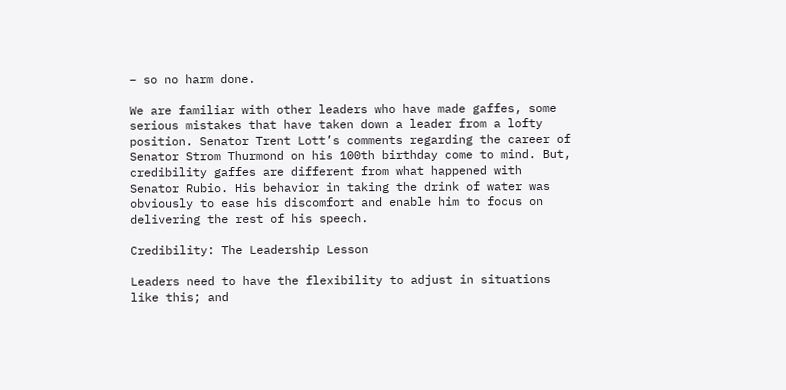– so no harm done.

We are familiar with other leaders who have made gaffes, some serious mistakes that have taken down a leader from a lofty position. Senator Trent Lott’s comments regarding the career of Senator Strom Thurmond on his 100th birthday come to mind. But, credibility gaffes are different from what happened with Senator Rubio. His behavior in taking the drink of water was obviously to ease his discomfort and enable him to focus on delivering the rest of his speech.

Credibility: The Leadership Lesson

Leaders need to have the flexibility to adjust in situations like this; and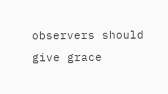observers should give grace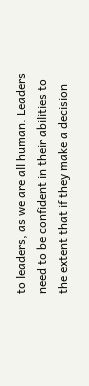to leaders, as we are all human. Leaders need to be confident in their abilities to the extent that if they make a decision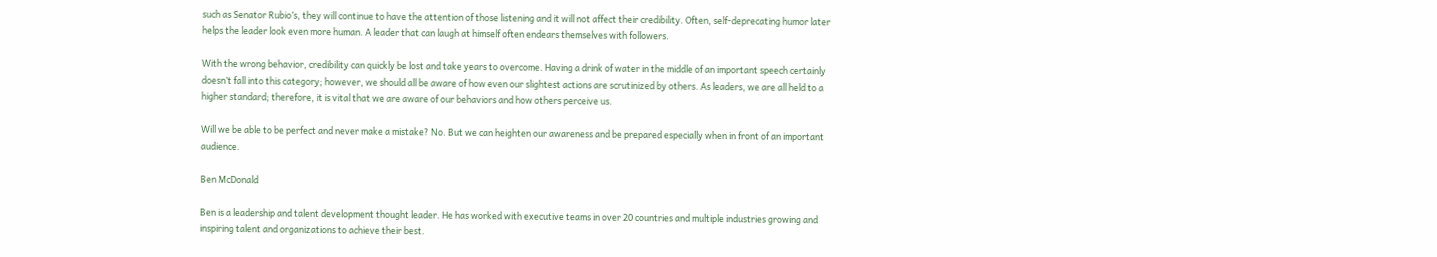such as Senator Rubio’s, they will continue to have the attention of those listening and it will not affect their credibility. Often, self-deprecating humor later helps the leader look even more human. A leader that can laugh at himself often endears themselves with followers.

With the wrong behavior, credibility can quickly be lost and take years to overcome. Having a drink of water in the middle of an important speech certainly doesn’t fall into this category; however, we should all be aware of how even our slightest actions are scrutinized by others. As leaders, we are all held to a higher standard; therefore, it is vital that we are aware of our behaviors and how others perceive us.

Will we be able to be perfect and never make a mistake? No. But we can heighten our awareness and be prepared especially when in front of an important audience.

Ben McDonald

Ben is a leadership and talent development thought leader. He has worked with executive teams in over 20 countries and multiple industries growing and inspiring talent and organizations to achieve their best.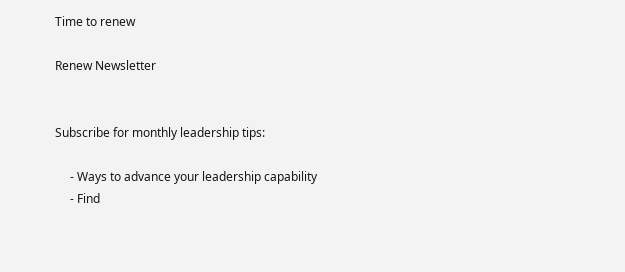Time to renew

Renew Newsletter


Subscribe for monthly leadership tips:

     - Ways to advance your leadership capability
     - Find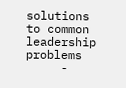solutions to common leadership problems
     -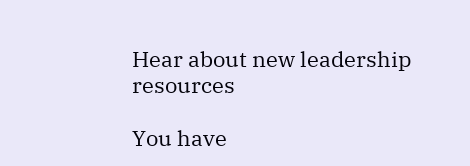Hear about new leadership resources

You have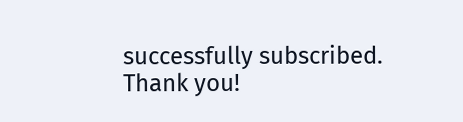successfully subscribed. Thank you!